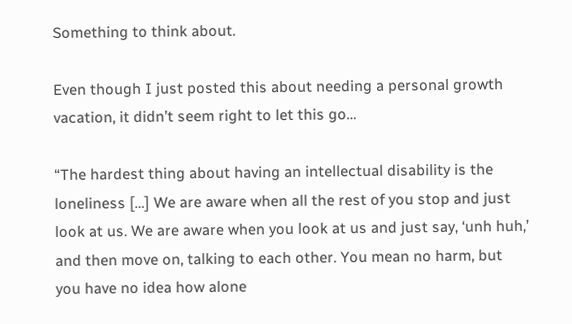Something to think about.

Even though I just posted this about needing a personal growth vacation, it didn’t seem right to let this go…

“The hardest thing about having an intellectual disability is the loneliness […] We are aware when all the rest of you stop and just look at us. We are aware when you look at us and just say, ‘unh huh,’ and then move on, talking to each other. You mean no harm, but you have no idea how alone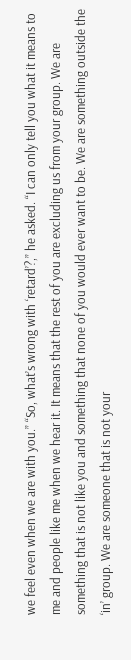we feel even when we are with you.” “So, what’s wrong with ‘retard’?,” he asked. “I can only tell you what it means to me and people like me when we hear it. It means that the rest of you are excluding us from your group. We are something that is not like you and something that none of you would ever want to be. We are something outside the ‘in’ group. We are someone that is not your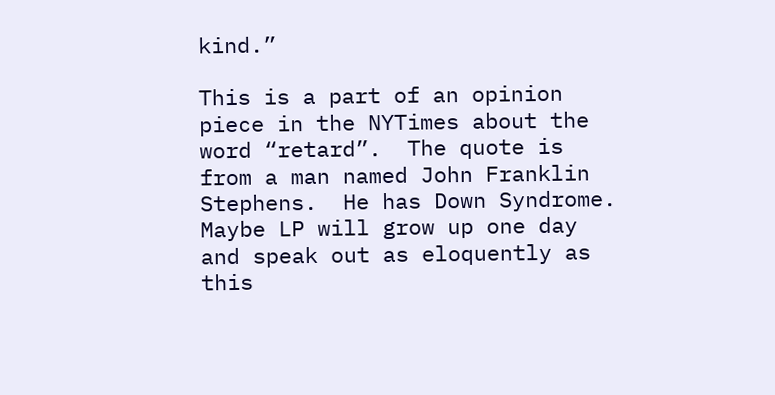kind.”

This is a part of an opinion piece in the NYTimes about the word “retard”.  The quote is from a man named John Franklin Stephens.  He has Down Syndrome.  Maybe LP will grow up one day and speak out as eloquently as this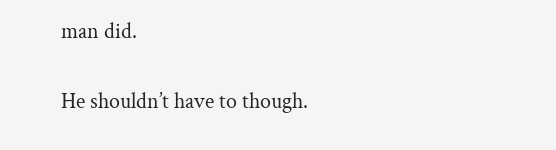man did.

He shouldn’t have to though.